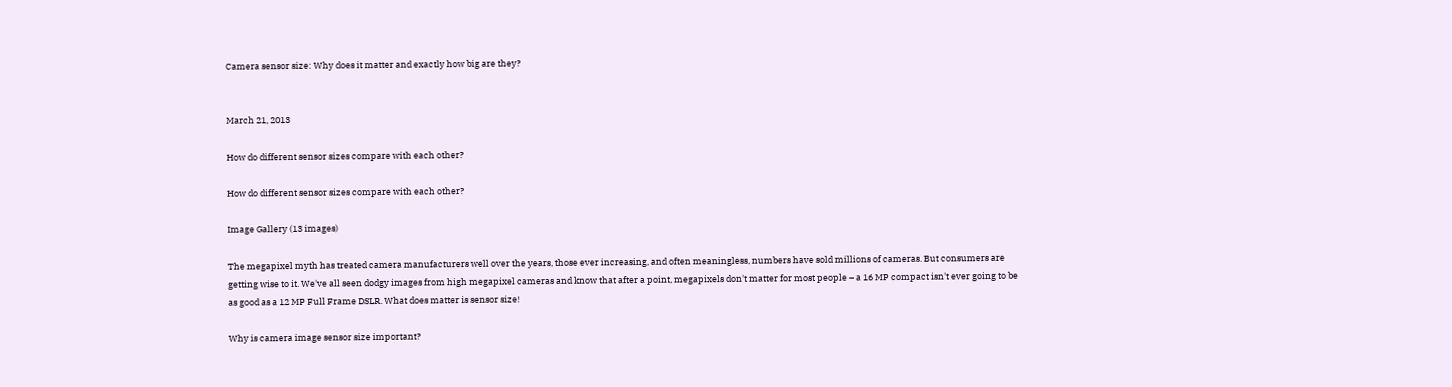Camera sensor size: Why does it matter and exactly how big are they?


March 21, 2013

How do different sensor sizes compare with each other?

How do different sensor sizes compare with each other?

Image Gallery (13 images)

The megapixel myth has treated camera manufacturers well over the years, those ever increasing, and often meaningless, numbers have sold millions of cameras. But consumers are getting wise to it. We've all seen dodgy images from high megapixel cameras and know that after a point, megapixels don't matter for most people – a 16 MP compact isn't ever going to be as good as a 12 MP Full Frame DSLR. What does matter is sensor size!

Why is camera image sensor size important?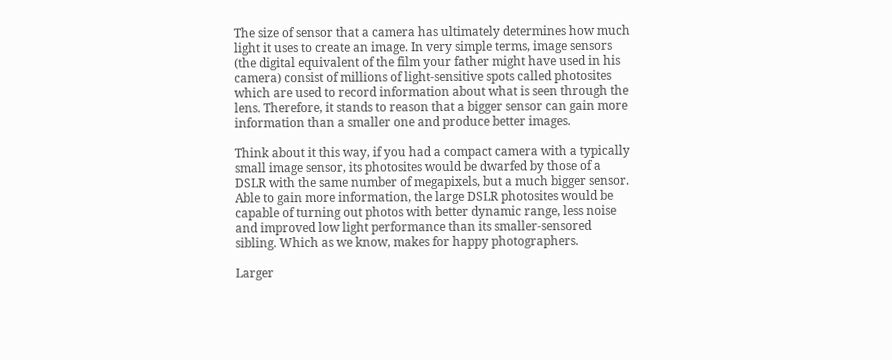The size of sensor that a camera has ultimately determines how much light it uses to create an image. In very simple terms, image sensors (the digital equivalent of the film your father might have used in his camera) consist of millions of light-sensitive spots called photosites which are used to record information about what is seen through the lens. Therefore, it stands to reason that a bigger sensor can gain more information than a smaller one and produce better images.

Think about it this way, if you had a compact camera with a typically small image sensor, its photosites would be dwarfed by those of a DSLR with the same number of megapixels, but a much bigger sensor. Able to gain more information, the large DSLR photosites would be capable of turning out photos with better dynamic range, less noise and improved low light performance than its smaller-sensored sibling. Which as we know, makes for happy photographers.

Larger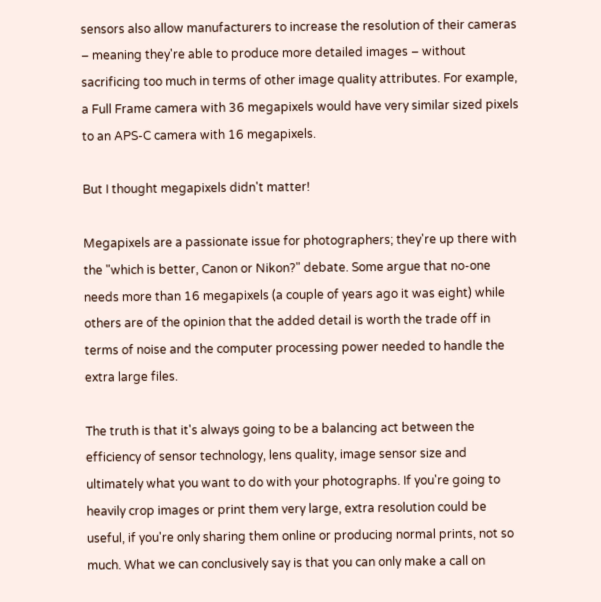sensors also allow manufacturers to increase the resolution of their cameras – meaning they're able to produce more detailed images – without sacrificing too much in terms of other image quality attributes. For example, a Full Frame camera with 36 megapixels would have very similar sized pixels to an APS-C camera with 16 megapixels.

But I thought megapixels didn't matter!

Megapixels are a passionate issue for photographers; they're up there with the "which is better, Canon or Nikon?" debate. Some argue that no-one needs more than 16 megapixels (a couple of years ago it was eight) while others are of the opinion that the added detail is worth the trade off in terms of noise and the computer processing power needed to handle the extra large files.

The truth is that it's always going to be a balancing act between the efficiency of sensor technology, lens quality, image sensor size and ultimately what you want to do with your photographs. If you're going to heavily crop images or print them very large, extra resolution could be useful, if you're only sharing them online or producing normal prints, not so much. What we can conclusively say is that you can only make a call on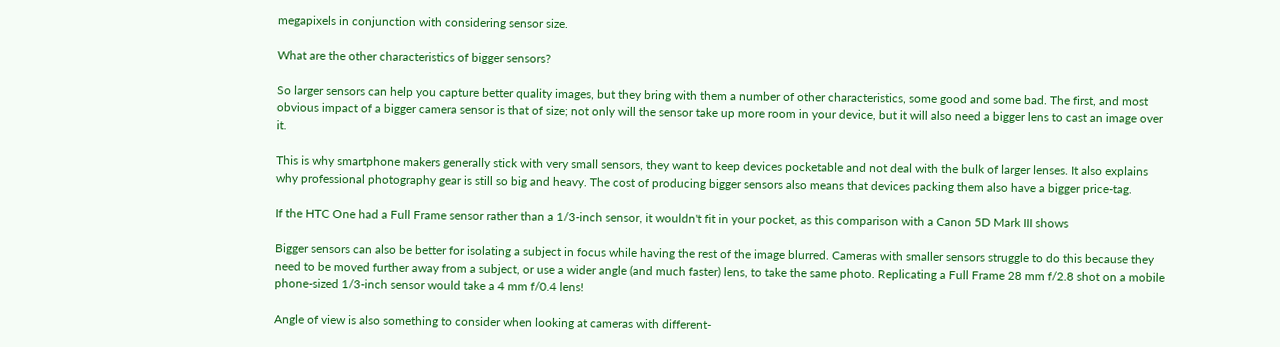megapixels in conjunction with considering sensor size.

What are the other characteristics of bigger sensors?

So larger sensors can help you capture better quality images, but they bring with them a number of other characteristics, some good and some bad. The first, and most obvious impact of a bigger camera sensor is that of size; not only will the sensor take up more room in your device, but it will also need a bigger lens to cast an image over it.

This is why smartphone makers generally stick with very small sensors, they want to keep devices pocketable and not deal with the bulk of larger lenses. It also explains why professional photography gear is still so big and heavy. The cost of producing bigger sensors also means that devices packing them also have a bigger price-tag.

If the HTC One had a Full Frame sensor rather than a 1/3-inch sensor, it wouldn't fit in your pocket, as this comparison with a Canon 5D Mark III shows

Bigger sensors can also be better for isolating a subject in focus while having the rest of the image blurred. Cameras with smaller sensors struggle to do this because they need to be moved further away from a subject, or use a wider angle (and much faster) lens, to take the same photo. Replicating a Full Frame 28 mm f/2.8 shot on a mobile phone-sized 1/3-inch sensor would take a 4 mm f/0.4 lens!

Angle of view is also something to consider when looking at cameras with different-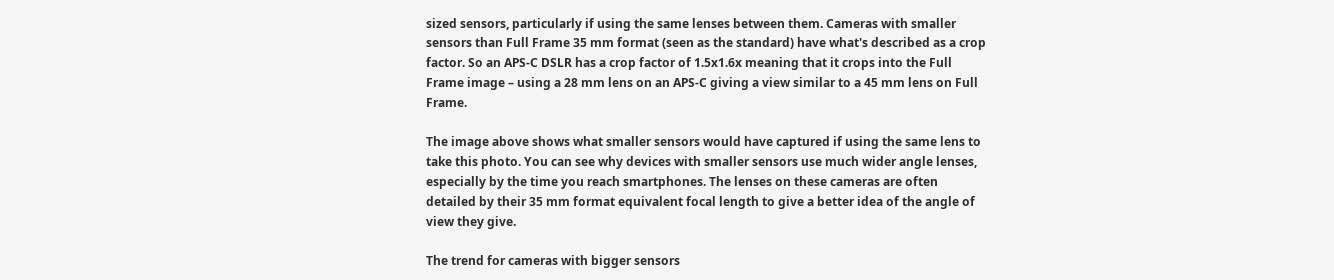sized sensors, particularly if using the same lenses between them. Cameras with smaller sensors than Full Frame 35 mm format (seen as the standard) have what's described as a crop factor. So an APS-C DSLR has a crop factor of 1.5x1.6x meaning that it crops into the Full Frame image – using a 28 mm lens on an APS-C giving a view similar to a 45 mm lens on Full Frame.

The image above shows what smaller sensors would have captured if using the same lens to take this photo. You can see why devices with smaller sensors use much wider angle lenses, especially by the time you reach smartphones. The lenses on these cameras are often detailed by their 35 mm format equivalent focal length to give a better idea of the angle of view they give.

The trend for cameras with bigger sensors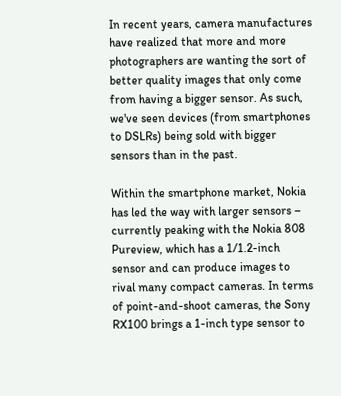In recent years, camera manufactures have realized that more and more photographers are wanting the sort of better quality images that only come from having a bigger sensor. As such, we've seen devices (from smartphones to DSLRs) being sold with bigger sensors than in the past.

Within the smartphone market, Nokia has led the way with larger sensors – currently peaking with the Nokia 808 Pureview, which has a 1/1.2-inch sensor and can produce images to rival many compact cameras. In terms of point-and-shoot cameras, the Sony RX100 brings a 1-inch type sensor to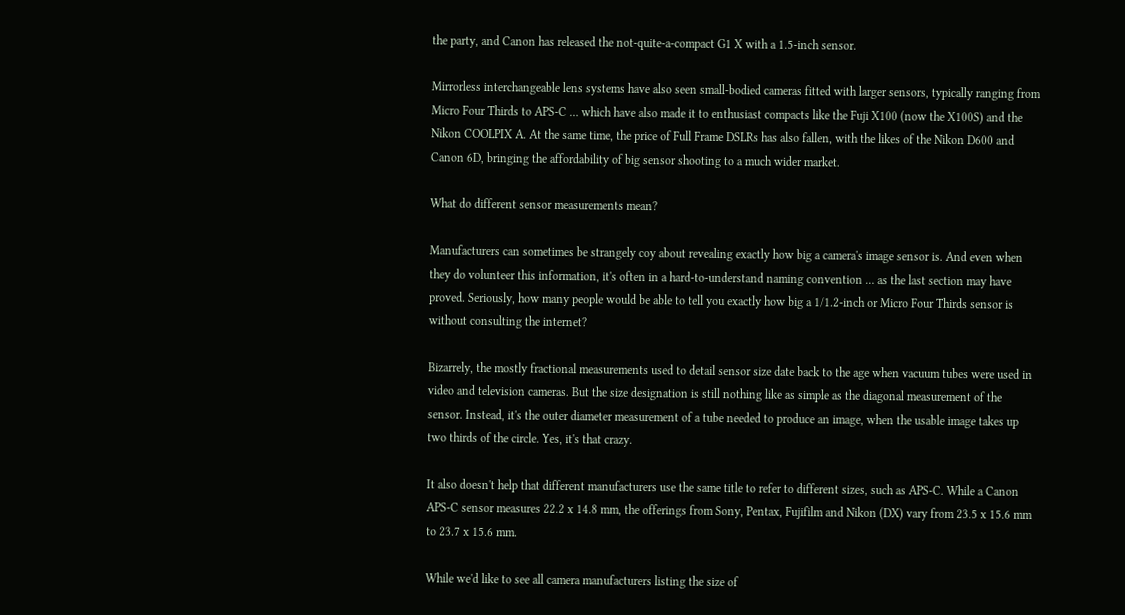the party, and Canon has released the not-quite-a-compact G1 X with a 1.5-inch sensor.

Mirrorless interchangeable lens systems have also seen small-bodied cameras fitted with larger sensors, typically ranging from Micro Four Thirds to APS-C … which have also made it to enthusiast compacts like the Fuji X100 (now the X100S) and the Nikon COOLPIX A. At the same time, the price of Full Frame DSLRs has also fallen, with the likes of the Nikon D600 and Canon 6D, bringing the affordability of big sensor shooting to a much wider market.

What do different sensor measurements mean?

Manufacturers can sometimes be strangely coy about revealing exactly how big a camera's image sensor is. And even when they do volunteer this information, it's often in a hard-to-understand naming convention … as the last section may have proved. Seriously, how many people would be able to tell you exactly how big a 1/1.2-inch or Micro Four Thirds sensor is without consulting the internet?

Bizarrely, the mostly fractional measurements used to detail sensor size date back to the age when vacuum tubes were used in video and television cameras. But the size designation is still nothing like as simple as the diagonal measurement of the sensor. Instead, it's the outer diameter measurement of a tube needed to produce an image, when the usable image takes up two thirds of the circle. Yes, it's that crazy.

It also doesn't help that different manufacturers use the same title to refer to different sizes, such as APS-C. While a Canon APS-C sensor measures 22.2 x 14.8 mm, the offerings from Sony, Pentax, Fujifilm and Nikon (DX) vary from 23.5 x 15.6 mm to 23.7 x 15.6 mm.

While we'd like to see all camera manufacturers listing the size of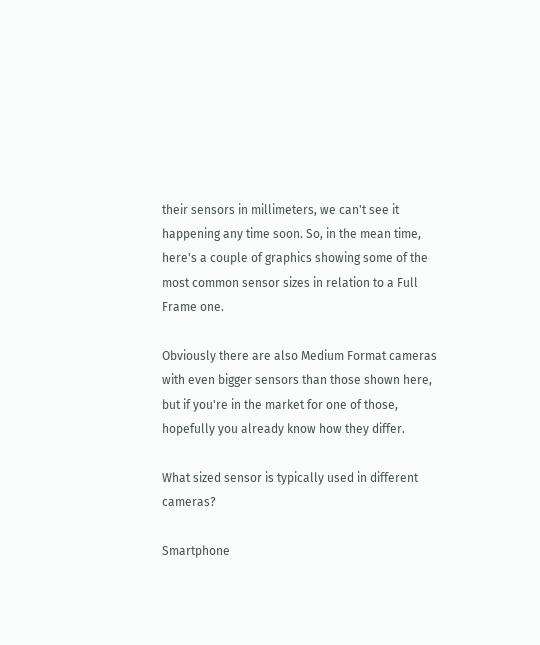their sensors in millimeters, we can't see it happening any time soon. So, in the mean time, here's a couple of graphics showing some of the most common sensor sizes in relation to a Full Frame one.

Obviously there are also Medium Format cameras with even bigger sensors than those shown here, but if you're in the market for one of those, hopefully you already know how they differ.

What sized sensor is typically used in different cameras?

Smartphone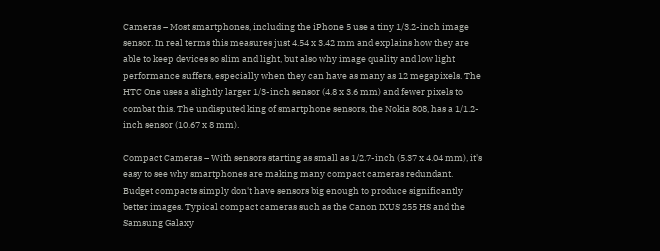Cameras – Most smartphones, including the iPhone 5 use a tiny 1/3.2-inch image sensor. In real terms this measures just 4.54 x 3.42 mm and explains how they are able to keep devices so slim and light, but also why image quality and low light performance suffers, especially when they can have as many as 12 megapixels. The HTC One uses a slightly larger 1/3-inch sensor (4.8 x 3.6 mm) and fewer pixels to combat this. The undisputed king of smartphone sensors, the Nokia 808, has a 1/1.2-inch sensor (10.67 x 8 mm).

Compact Cameras – With sensors starting as small as 1/2.7-inch (5.37 x 4.04 mm), it's easy to see why smartphones are making many compact cameras redundant. Budget compacts simply don't have sensors big enough to produce significantly better images. Typical compact cameras such as the Canon IXUS 255 HS and the Samsung Galaxy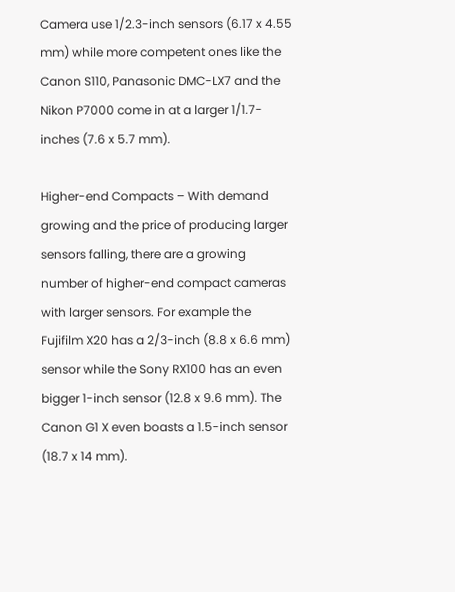Camera use 1/2.3-inch sensors (6.17 x 4.55 mm) while more competent ones like the Canon S110, Panasonic DMC-LX7 and the Nikon P7000 come in at a larger 1/1.7-inches (7.6 x 5.7 mm).

Higher-end Compacts – With demand growing and the price of producing larger sensors falling, there are a growing number of higher-end compact cameras with larger sensors. For example the Fujifilm X20 has a 2/3-inch (8.8 x 6.6 mm) sensor while the Sony RX100 has an even bigger 1-inch sensor (12.8 x 9.6 mm). The Canon G1 X even boasts a 1.5-inch sensor (18.7 x 14 mm).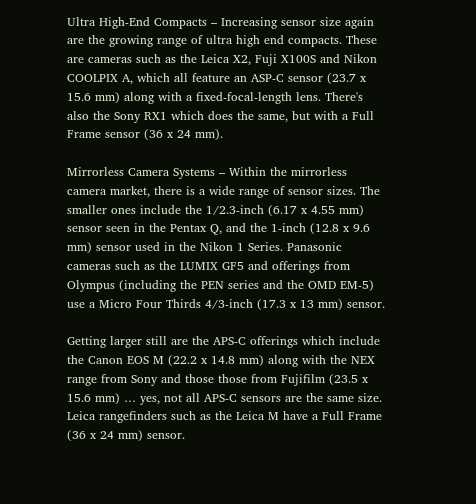Ultra High-End Compacts – Increasing sensor size again are the growing range of ultra high end compacts. These are cameras such as the Leica X2, Fuji X100S and Nikon COOLPIX A, which all feature an ASP-C sensor (23.7 x 15.6 mm) along with a fixed-focal-length lens. There's also the Sony RX1 which does the same, but with a Full Frame sensor (36 x 24 mm).

Mirrorless Camera Systems – Within the mirrorless camera market, there is a wide range of sensor sizes. The smaller ones include the 1/2.3-inch (6.17 x 4.55 mm) sensor seen in the Pentax Q, and the 1-inch (12.8 x 9.6 mm) sensor used in the Nikon 1 Series. Panasonic cameras such as the LUMIX GF5 and offerings from Olympus (including the PEN series and the OMD EM-5) use a Micro Four Thirds 4/3-inch (17.3 x 13 mm) sensor.

Getting larger still are the APS-C offerings which include the Canon EOS M (22.2 x 14.8 mm) along with the NEX range from Sony and those those from Fujifilm (23.5 x 15.6 mm) … yes, not all APS-C sensors are the same size. Leica rangefinders such as the Leica M have a Full Frame (36 x 24 mm) sensor.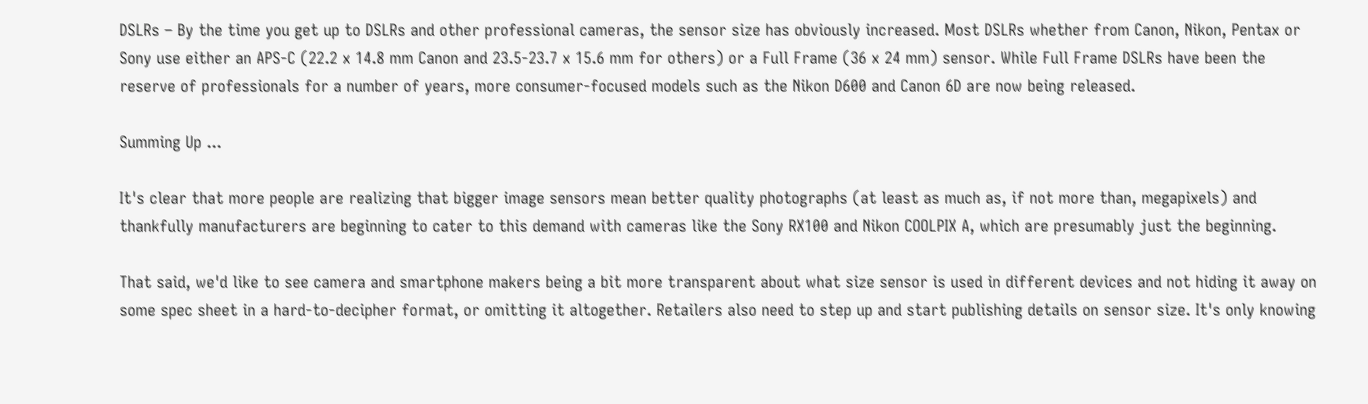DSLRs – By the time you get up to DSLRs and other professional cameras, the sensor size has obviously increased. Most DSLRs whether from Canon, Nikon, Pentax or Sony use either an APS-C (22.2 x 14.8 mm Canon and 23.5-23.7 x 15.6 mm for others) or a Full Frame (36 x 24 mm) sensor. While Full Frame DSLRs have been the reserve of professionals for a number of years, more consumer-focused models such as the Nikon D600 and Canon 6D are now being released.

Summing Up ...

It's clear that more people are realizing that bigger image sensors mean better quality photographs (at least as much as, if not more than, megapixels) and thankfully manufacturers are beginning to cater to this demand with cameras like the Sony RX100 and Nikon COOLPIX A, which are presumably just the beginning.

That said, we'd like to see camera and smartphone makers being a bit more transparent about what size sensor is used in different devices and not hiding it away on some spec sheet in a hard-to-decipher format, or omitting it altogether. Retailers also need to step up and start publishing details on sensor size. It's only knowing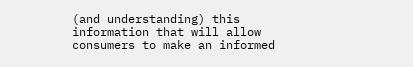(and understanding) this information that will allow consumers to make an informed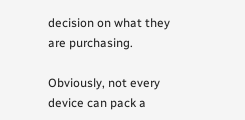decision on what they are purchasing.

Obviously, not every device can pack a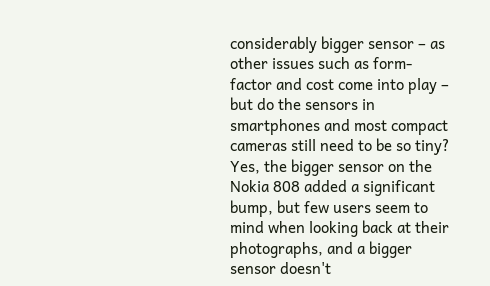considerably bigger sensor – as other issues such as form-factor and cost come into play – but do the sensors in smartphones and most compact cameras still need to be so tiny? Yes, the bigger sensor on the Nokia 808 added a significant bump, but few users seem to mind when looking back at their photographs, and a bigger sensor doesn't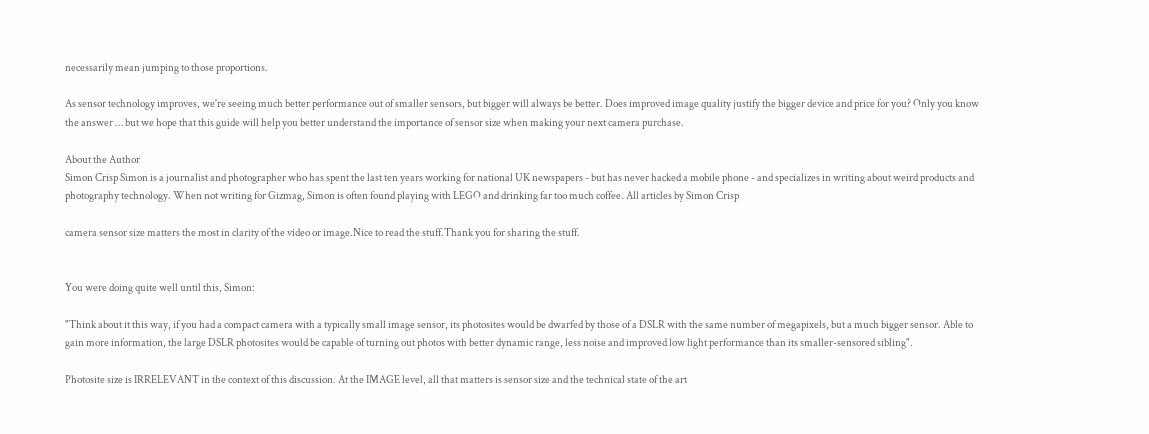necessarily mean jumping to those proportions.

As sensor technology improves, we're seeing much better performance out of smaller sensors, but bigger will always be better. Does improved image quality justify the bigger device and price for you? Only you know the answer … but we hope that this guide will help you better understand the importance of sensor size when making your next camera purchase.

About the Author
Simon Crisp Simon is a journalist and photographer who has spent the last ten years working for national UK newspapers - but has never hacked a mobile phone - and specializes in writing about weird products and photography technology. When not writing for Gizmag, Simon is often found playing with LEGO and drinking far too much coffee. All articles by Simon Crisp

camera sensor size matters the most in clarity of the video or image.Nice to read the stuff.Thank you for sharing the stuff.


You were doing quite well until this, Simon:

"Think about it this way, if you had a compact camera with a typically small image sensor, its photosites would be dwarfed by those of a DSLR with the same number of megapixels, but a much bigger sensor. Able to gain more information, the large DSLR photosites would be capable of turning out photos with better dynamic range, less noise and improved low light performance than its smaller-sensored sibling".

Photosite size is IRRELEVANT in the context of this discussion. At the IMAGE level, all that matters is sensor size and the technical state of the art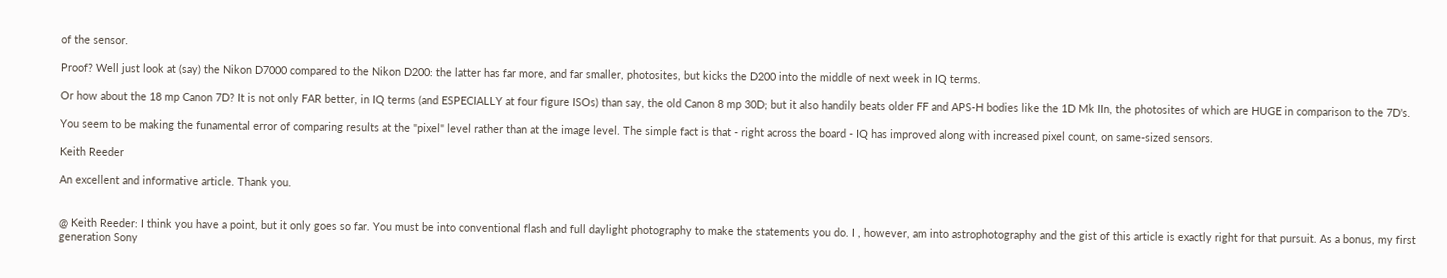of the sensor.

Proof? Well just look at (say) the Nikon D7000 compared to the Nikon D200: the latter has far more, and far smaller, photosites, but kicks the D200 into the middle of next week in IQ terms.

Or how about the 18 mp Canon 7D? It is not only FAR better, in IQ terms (and ESPECIALLY at four figure ISOs) than say, the old Canon 8 mp 30D; but it also handily beats older FF and APS-H bodies like the 1D Mk IIn, the photosites of which are HUGE in comparison to the 7D's.

You seem to be making the funamental error of comparing results at the "pixel" level rather than at the image level. The simple fact is that - right across the board - IQ has improved along with increased pixel count, on same-sized sensors.

Keith Reeder

An excellent and informative article. Thank you.


@ Keith Reeder: I think you have a point, but it only goes so far. You must be into conventional flash and full daylight photography to make the statements you do. I , however, am into astrophotography and the gist of this article is exactly right for that pursuit. As a bonus, my first generation Sony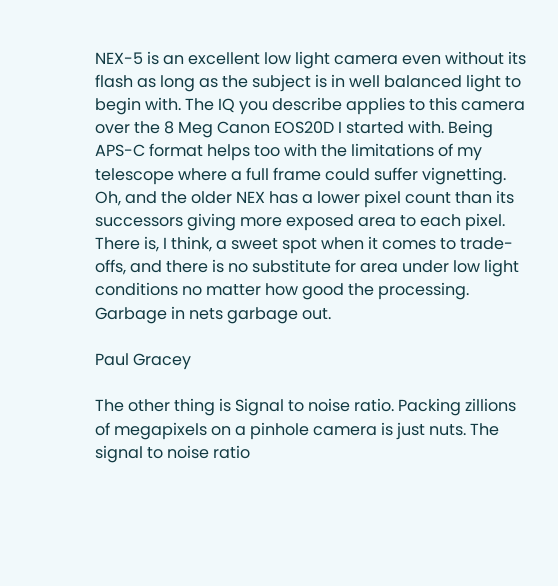NEX-5 is an excellent low light camera even without its flash as long as the subject is in well balanced light to begin with. The IQ you describe applies to this camera over the 8 Meg Canon EOS20D I started with. Being APS-C format helps too with the limitations of my telescope where a full frame could suffer vignetting. Oh, and the older NEX has a lower pixel count than its successors giving more exposed area to each pixel. There is, I think, a sweet spot when it comes to trade-offs, and there is no substitute for area under low light conditions no matter how good the processing. Garbage in nets garbage out.

Paul Gracey

The other thing is Signal to noise ratio. Packing zillions of megapixels on a pinhole camera is just nuts. The signal to noise ratio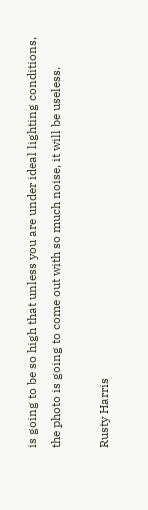is going to be so high that unless you are under ideal lighting conditions, the photo is going to come out with so much noise, it will be useless.

Rusty Harris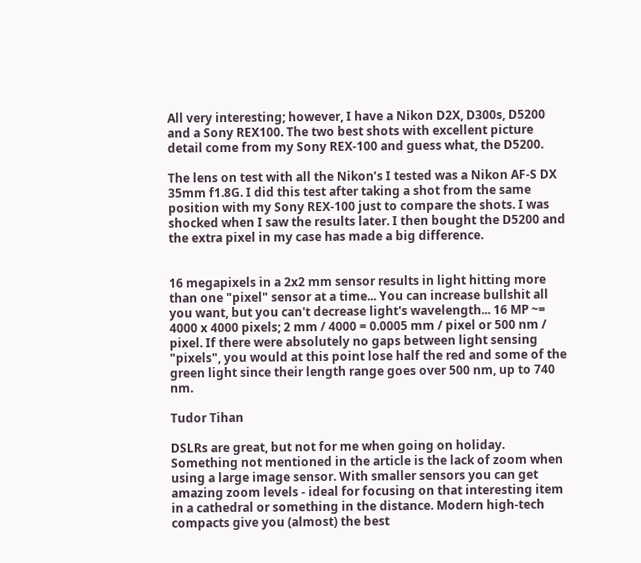All very interesting; however, I have a Nikon D2X, D300s, D5200 and a Sony REX100. The two best shots with excellent picture detail come from my Sony REX-100 and guess what, the D5200.

The lens on test with all the Nikon’s I tested was a Nikon AF-S DX 35mm f1.8G. I did this test after taking a shot from the same position with my Sony REX-100 just to compare the shots. I was shocked when I saw the results later. I then bought the D5200 and the extra pixel in my case has made a big difference.


16 megapixels in a 2x2 mm sensor results in light hitting more than one "pixel" sensor at a time... You can increase bullshit all you want, but you can't decrease light's wavelength... 16 MP ~= 4000 x 4000 pixels; 2 mm / 4000 = 0.0005 mm / pixel or 500 nm / pixel. If there were absolutely no gaps between light sensing "pixels", you would at this point lose half the red and some of the green light since their length range goes over 500 nm, up to 740 nm.

Tudor Tihan

DSLRs are great, but not for me when going on holiday. Something not mentioned in the article is the lack of zoom when using a large image sensor. With smaller sensors you can get amazing zoom levels - ideal for focusing on that interesting item in a cathedral or something in the distance. Modern high-tech compacts give you (almost) the best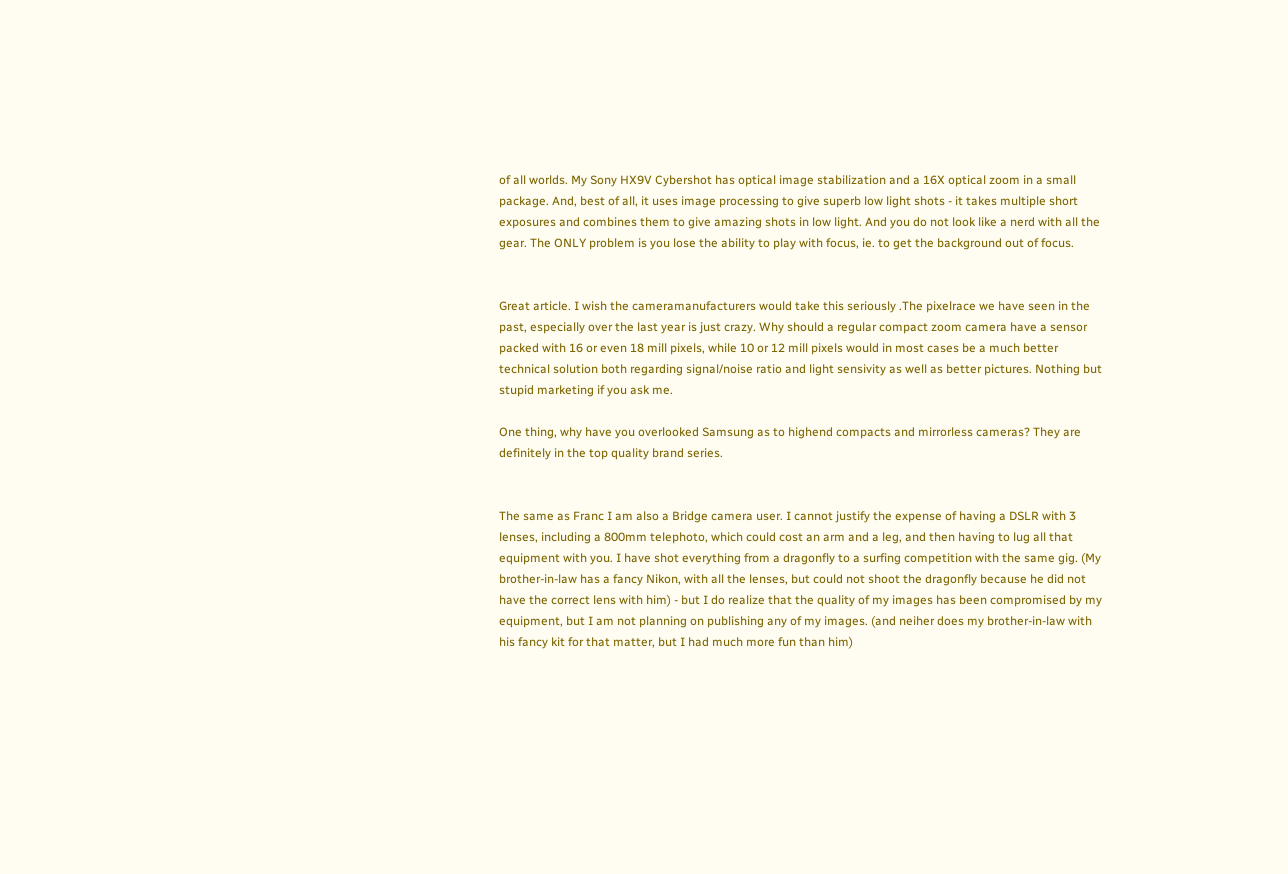of all worlds. My Sony HX9V Cybershot has optical image stabilization and a 16X optical zoom in a small package. And, best of all, it uses image processing to give superb low light shots - it takes multiple short exposures and combines them to give amazing shots in low light. And you do not look like a nerd with all the gear. The ONLY problem is you lose the ability to play with focus, ie. to get the background out of focus.


Great article. I wish the cameramanufacturers would take this seriously .The pixelrace we have seen in the past, especially over the last year is just crazy. Why should a regular compact zoom camera have a sensor packed with 16 or even 18 mill pixels, while 10 or 12 mill pixels would in most cases be a much better technical solution both regarding signal/noise ratio and light sensivity as well as better pictures. Nothing but stupid marketing if you ask me.

One thing, why have you overlooked Samsung as to highend compacts and mirrorless cameras? They are definitely in the top quality brand series.


The same as Franc I am also a Bridge camera user. I cannot justify the expense of having a DSLR with 3 lenses, including a 800mm telephoto, which could cost an arm and a leg, and then having to lug all that equipment with you. I have shot everything from a dragonfly to a surfing competition with the same gig. (My brother-in-law has a fancy Nikon, with all the lenses, but could not shoot the dragonfly because he did not have the correct lens with him) - but I do realize that the quality of my images has been compromised by my equipment, but I am not planning on publishing any of my images. (and neiher does my brother-in-law with his fancy kit for that matter, but I had much more fun than him)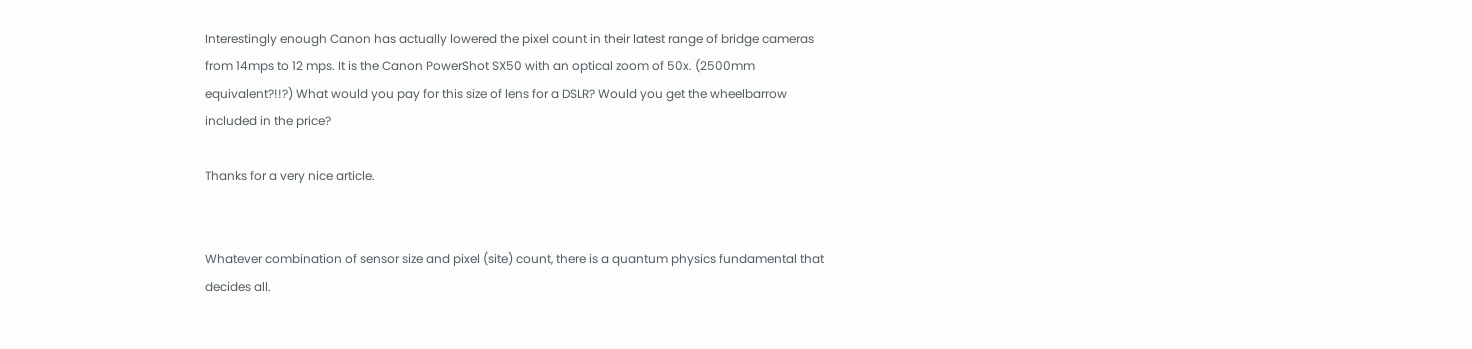Interestingly enough Canon has actually lowered the pixel count in their latest range of bridge cameras from 14mps to 12 mps. It is the Canon PowerShot SX50 with an optical zoom of 50x. (2500mm equivalent?!!?) What would you pay for this size of lens for a DSLR? Would you get the wheelbarrow included in the price?

Thanks for a very nice article.


Whatever combination of sensor size and pixel (site) count, there is a quantum physics fundamental that decides all.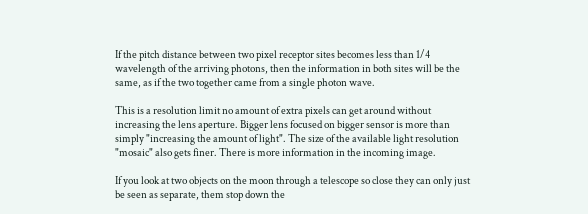If the pitch distance between two pixel receptor sites becomes less than 1/4 wavelength of the arriving photons, then the information in both sites will be the same, as if the two together came from a single photon wave.

This is a resolution limit no amount of extra pixels can get around without increasing the lens aperture. Bigger lens focused on bigger sensor is more than simply "increasing the amount of light". The size of the available light resolution "mosaic" also gets finer. There is more information in the incoming image.

If you look at two objects on the moon through a telescope so close they can only just be seen as separate, them stop down the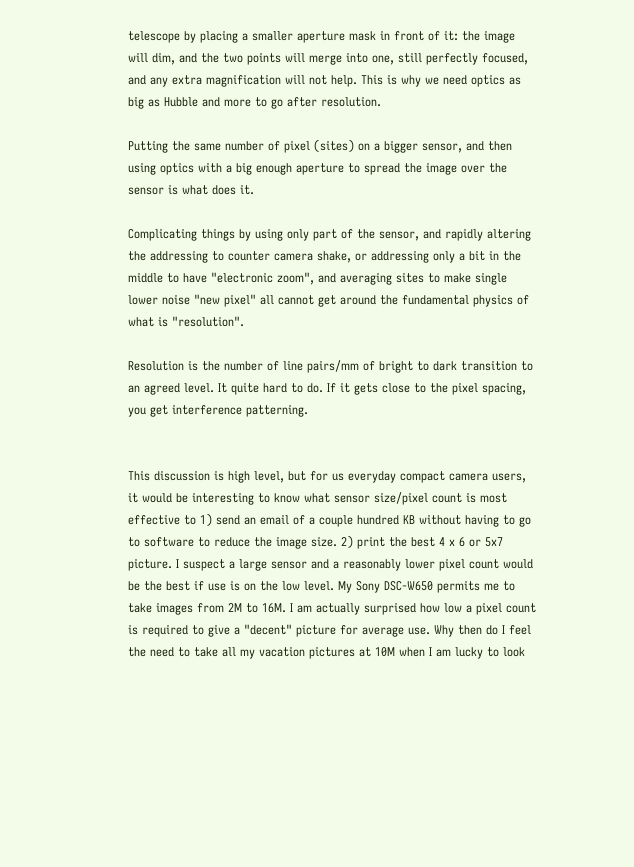telescope by placing a smaller aperture mask in front of it: the image will dim, and the two points will merge into one, still perfectly focused, and any extra magnification will not help. This is why we need optics as big as Hubble and more to go after resolution.

Putting the same number of pixel (sites) on a bigger sensor, and then using optics with a big enough aperture to spread the image over the sensor is what does it.

Complicating things by using only part of the sensor, and rapidly altering the addressing to counter camera shake, or addressing only a bit in the middle to have "electronic zoom", and averaging sites to make single lower noise "new pixel" all cannot get around the fundamental physics of what is "resolution".

Resolution is the number of line pairs/mm of bright to dark transition to an agreed level. It quite hard to do. If it gets close to the pixel spacing, you get interference patterning.


This discussion is high level, but for us everyday compact camera users, it would be interesting to know what sensor size/pixel count is most effective to 1) send an email of a couple hundred KB without having to go to software to reduce the image size. 2) print the best 4 x 6 or 5x7 picture. I suspect a large sensor and a reasonably lower pixel count would be the best if use is on the low level. My Sony DSC-W650 permits me to take images from 2M to 16M. I am actually surprised how low a pixel count is required to give a "decent" picture for average use. Why then do I feel the need to take all my vacation pictures at 10M when I am lucky to look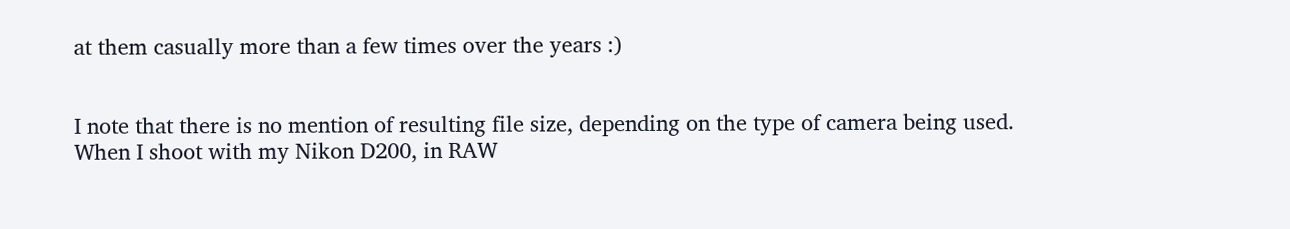at them casually more than a few times over the years :)


I note that there is no mention of resulting file size, depending on the type of camera being used. When I shoot with my Nikon D200, in RAW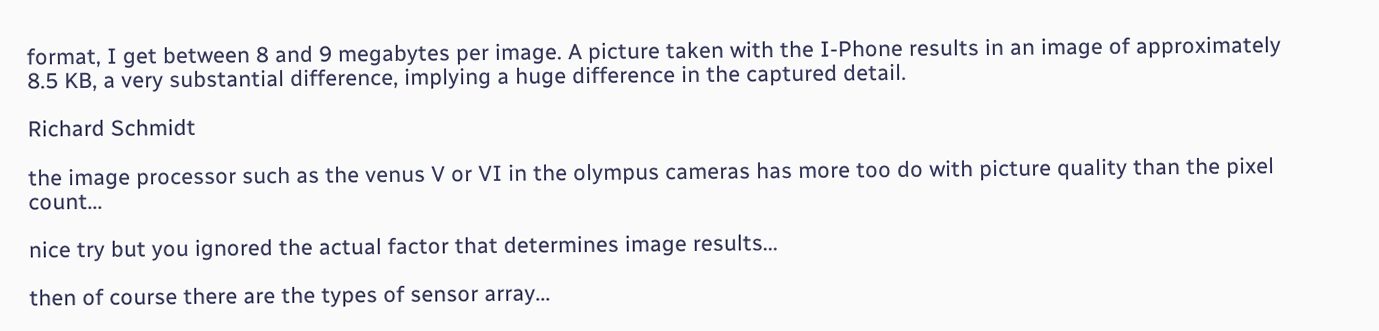format, I get between 8 and 9 megabytes per image. A picture taken with the I-Phone results in an image of approximately 8.5 KB, a very substantial difference, implying a huge difference in the captured detail.

Richard Schmidt

the image processor such as the venus V or VI in the olympus cameras has more too do with picture quality than the pixel count...

nice try but you ignored the actual factor that determines image results...

then of course there are the types of sensor array...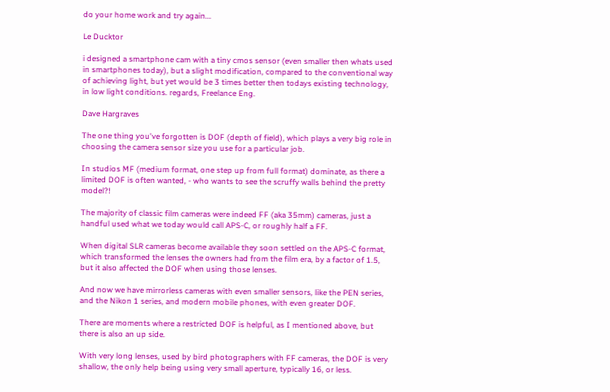do your home work and try again...

Le Ducktor

i designed a smartphone cam with a tiny cmos sensor (even smaller then whats used in smartphones today), but a slight modification, compared to the conventional way of achieving light, but yet would be 3 times better then todays existing technology, in low light conditions. regards, Freelance Eng.

Dave Hargraves

The one thing you've forgotten is DOF (depth of field), which plays a very big role in choosing the camera sensor size you use for a particular job.

In studios MF (medium format, one step up from full format) dominate, as there a limited DOF is often wanted, - who wants to see the scruffy walls behind the pretty model?!

The majority of classic film cameras were indeed FF (aka 35mm) cameras, just a handful used what we today would call APS-C, or roughly half a FF.

When digital SLR cameras become available they soon settled on the APS-C format, which transformed the lenses the owners had from the film era, by a factor of 1.5, but it also affected the DOF when using those lenses.

And now we have mirrorless cameras with even smaller sensors, like the PEN series, and the Nikon 1 series, and modern mobile phones, with even greater DOF.

There are moments where a restricted DOF is helpful, as I mentioned above, but there is also an up side.

With very long lenses, used by bird photographers with FF cameras, the DOF is very shallow, the only help being using very small aperture, typically 16, or less.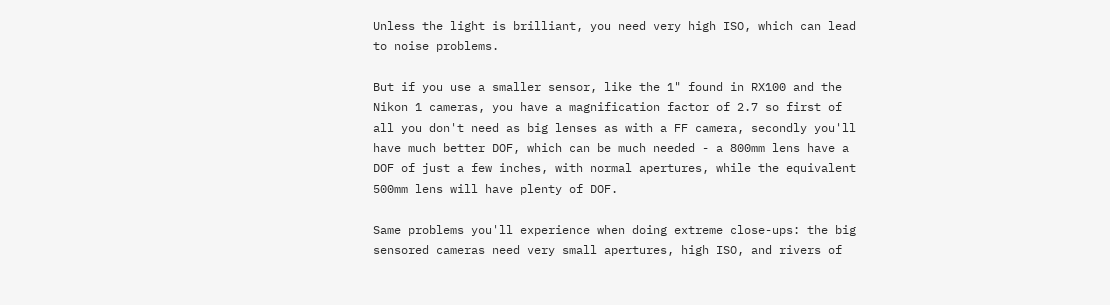Unless the light is brilliant, you need very high ISO, which can lead to noise problems.

But if you use a smaller sensor, like the 1" found in RX100 and the Nikon 1 cameras, you have a magnification factor of 2.7 so first of all you don't need as big lenses as with a FF camera, secondly you'll have much better DOF, which can be much needed - a 800mm lens have a DOF of just a few inches, with normal apertures, while the equivalent 500mm lens will have plenty of DOF.

Same problems you'll experience when doing extreme close-ups: the big sensored cameras need very small apertures, high ISO, and rivers of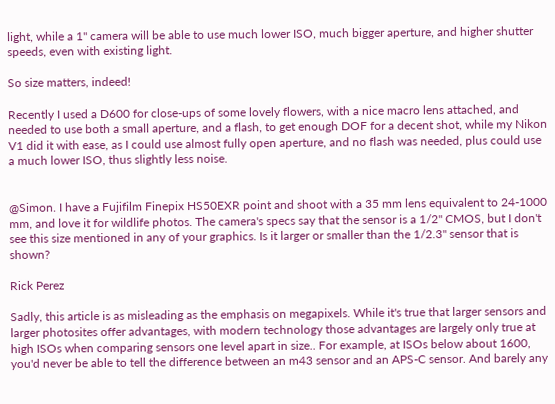light, while a 1" camera will be able to use much lower ISO, much bigger aperture, and higher shutter speeds, even with existing light.

So size matters, indeed!

Recently I used a D600 for close-ups of some lovely flowers, with a nice macro lens attached, and needed to use both a small aperture, and a flash, to get enough DOF for a decent shot, while my Nikon V1 did it with ease, as I could use almost fully open aperture, and no flash was needed, plus could use a much lower ISO, thus slightly less noise.


@Simon. I have a Fujifilm Finepix HS50EXR point and shoot with a 35 mm lens equivalent to 24-1000 mm, and love it for wildlife photos. The camera's specs say that the sensor is a 1/2" CMOS, but I don't see this size mentioned in any of your graphics. Is it larger or smaller than the 1/2.3" sensor that is shown?

Rick Perez

Sadly, this article is as misleading as the emphasis on megapixels. While it's true that larger sensors and larger photosites offer advantages, with modern technology those advantages are largely only true at high ISOs when comparing sensors one level apart in size.. For example, at ISOs below about 1600, you'd never be able to tell the difference between an m43 sensor and an APS-C sensor. And barely any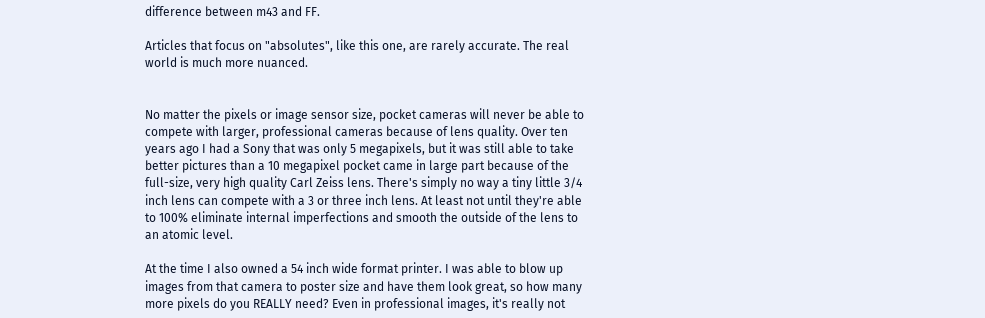difference between m43 and FF.

Articles that focus on "absolutes", like this one, are rarely accurate. The real world is much more nuanced.


No matter the pixels or image sensor size, pocket cameras will never be able to compete with larger, professional cameras because of lens quality. Over ten years ago I had a Sony that was only 5 megapixels, but it was still able to take better pictures than a 10 megapixel pocket came in large part because of the full-size, very high quality Carl Zeiss lens. There's simply no way a tiny little 3/4 inch lens can compete with a 3 or three inch lens. At least not until they're able to 100% eliminate internal imperfections and smooth the outside of the lens to an atomic level.

At the time I also owned a 54 inch wide format printer. I was able to blow up images from that camera to poster size and have them look great, so how many more pixels do you REALLY need? Even in professional images, it's really not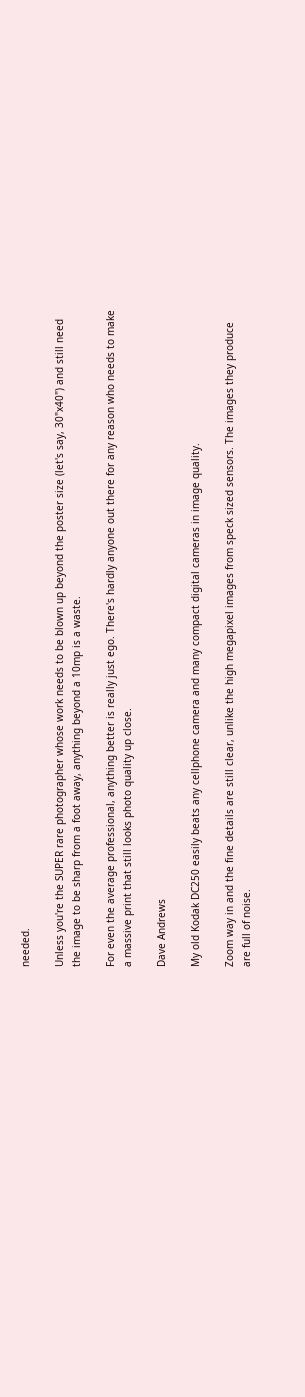needed.

Unless you're the SUPER rare photographer whose work needs to be blown up beyond the poster size (let's say, 30"x40") and still need the image to be sharp from a foot away, anything beyond a 10mp is a waste.

For even the average professional, anything better is really just ego. There's hardly anyone out there for any reason who needs to make a massive print that still looks photo quality up close.

Dave Andrews

My old Kodak DC250 easily beats any cellphone camera and many compact digital cameras in image quality.

Zoom way in and the fine details are still clear, unlike the high megapixel images from speck sized sensors. The images they produce are full of noise.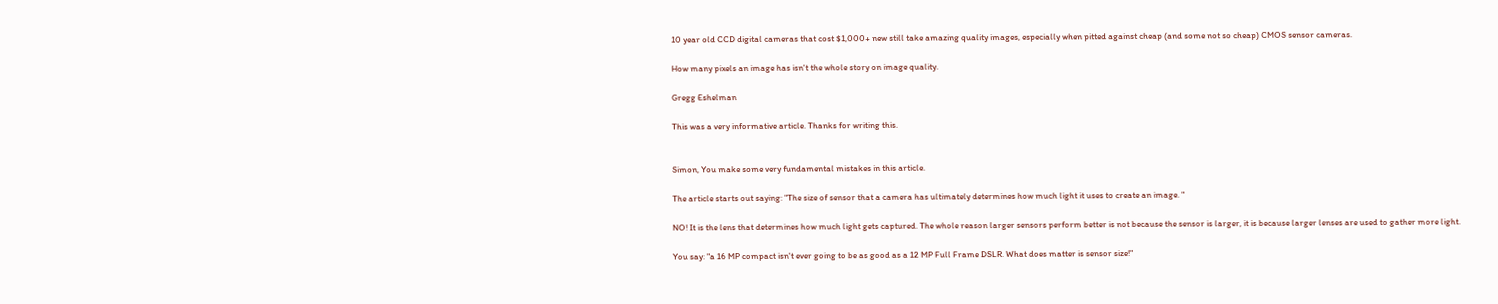10 year old CCD digital cameras that cost $1,000+ new still take amazing quality images, especially when pitted against cheap (and some not so cheap) CMOS sensor cameras.

How many pixels an image has isn't the whole story on image quality.

Gregg Eshelman

This was a very informative article. Thanks for writing this.


Simon, You make some very fundamental mistakes in this article.

The article starts out saying: "The size of sensor that a camera has ultimately determines how much light it uses to create an image. "

NO! It is the lens that determines how much light gets captured. The whole reason larger sensors perform better is not because the sensor is larger, it is because larger lenses are used to gather more light.

You say: "a 16 MP compact isn't ever going to be as good as a 12 MP Full Frame DSLR. What does matter is sensor size!"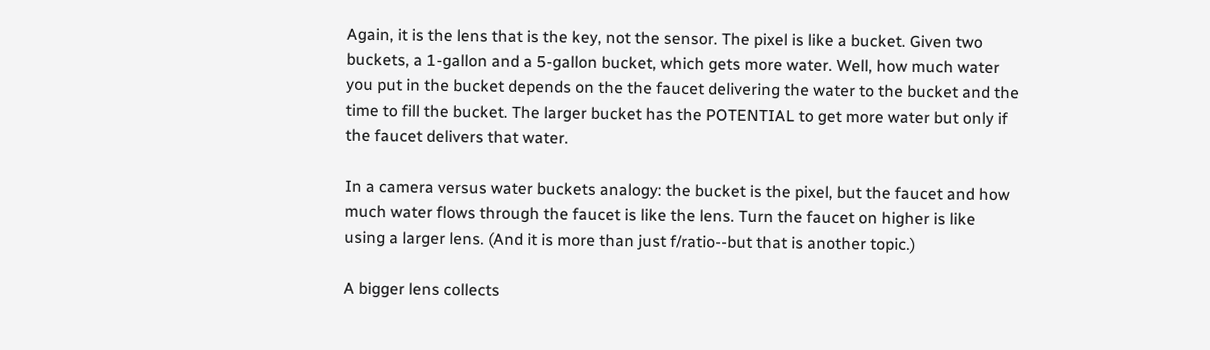Again, it is the lens that is the key, not the sensor. The pixel is like a bucket. Given two buckets, a 1-gallon and a 5-gallon bucket, which gets more water. Well, how much water you put in the bucket depends on the the faucet delivering the water to the bucket and the time to fill the bucket. The larger bucket has the POTENTIAL to get more water but only if the faucet delivers that water.

In a camera versus water buckets analogy: the bucket is the pixel, but the faucet and how much water flows through the faucet is like the lens. Turn the faucet on higher is like using a larger lens. (And it is more than just f/ratio--but that is another topic.)

A bigger lens collects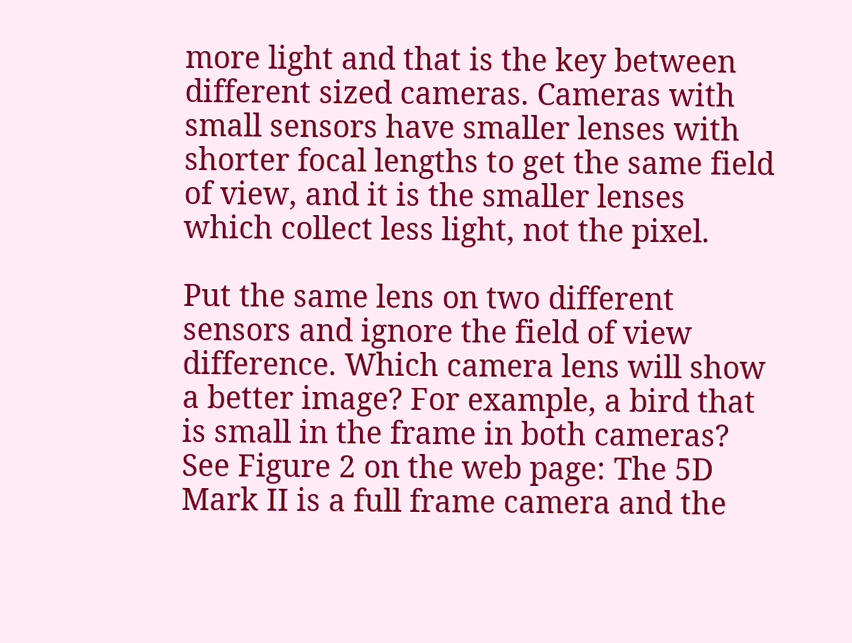more light and that is the key between different sized cameras. Cameras with small sensors have smaller lenses with shorter focal lengths to get the same field of view, and it is the smaller lenses which collect less light, not the pixel.

Put the same lens on two different sensors and ignore the field of view difference. Which camera lens will show a better image? For example, a bird that is small in the frame in both cameras? See Figure 2 on the web page: The 5D Mark II is a full frame camera and the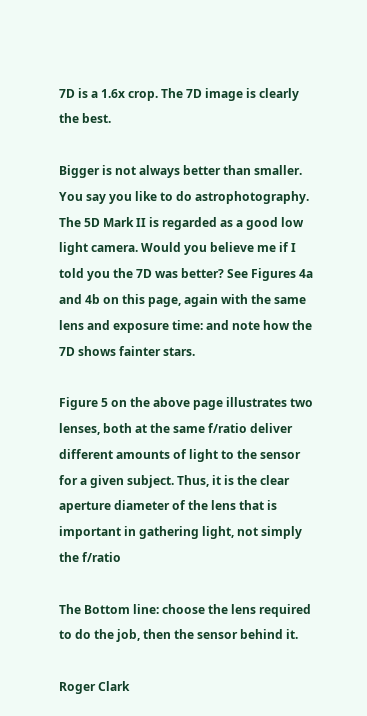7D is a 1.6x crop. The 7D image is clearly the best.

Bigger is not always better than smaller. You say you like to do astrophotography. The 5D Mark II is regarded as a good low light camera. Would you believe me if I told you the 7D was better? See Figures 4a and 4b on this page, again with the same lens and exposure time: and note how the 7D shows fainter stars.

Figure 5 on the above page illustrates two lenses, both at the same f/ratio deliver different amounts of light to the sensor for a given subject. Thus, it is the clear aperture diameter of the lens that is important in gathering light, not simply the f/ratio

The Bottom line: choose the lens required to do the job, then the sensor behind it.

Roger Clark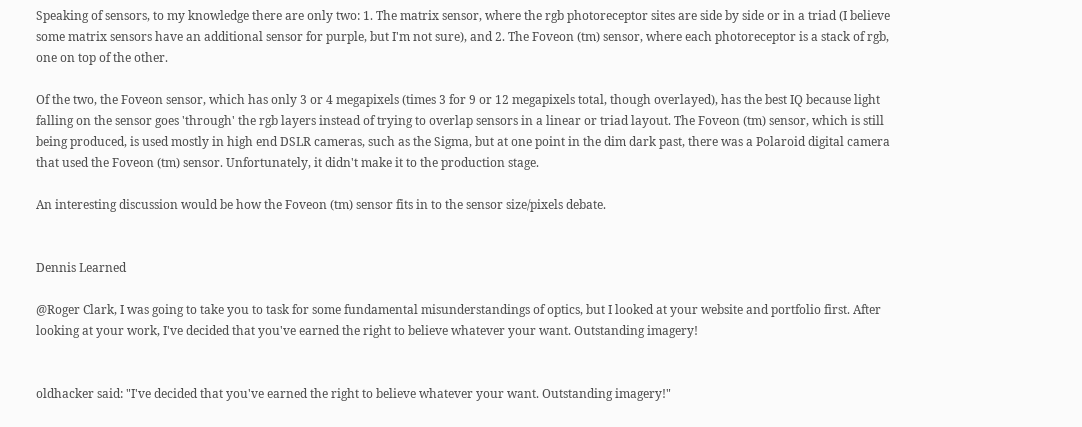Speaking of sensors, to my knowledge there are only two: 1. The matrix sensor, where the rgb photoreceptor sites are side by side or in a triad (I believe some matrix sensors have an additional sensor for purple, but I'm not sure), and 2. The Foveon (tm) sensor, where each photoreceptor is a stack of rgb, one on top of the other.

Of the two, the Foveon sensor, which has only 3 or 4 megapixels (times 3 for 9 or 12 megapixels total, though overlayed), has the best IQ because light falling on the sensor goes 'through' the rgb layers instead of trying to overlap sensors in a linear or triad layout. The Foveon (tm) sensor, which is still being produced, is used mostly in high end DSLR cameras, such as the Sigma, but at one point in the dim dark past, there was a Polaroid digital camera that used the Foveon (tm) sensor. Unfortunately, it didn't make it to the production stage.

An interesting discussion would be how the Foveon (tm) sensor fits in to the sensor size/pixels debate.


Dennis Learned

@Roger Clark, I was going to take you to task for some fundamental misunderstandings of optics, but I looked at your website and portfolio first. After looking at your work, I've decided that you've earned the right to believe whatever your want. Outstanding imagery!


oldhacker said: "I've decided that you've earned the right to believe whatever your want. Outstanding imagery!"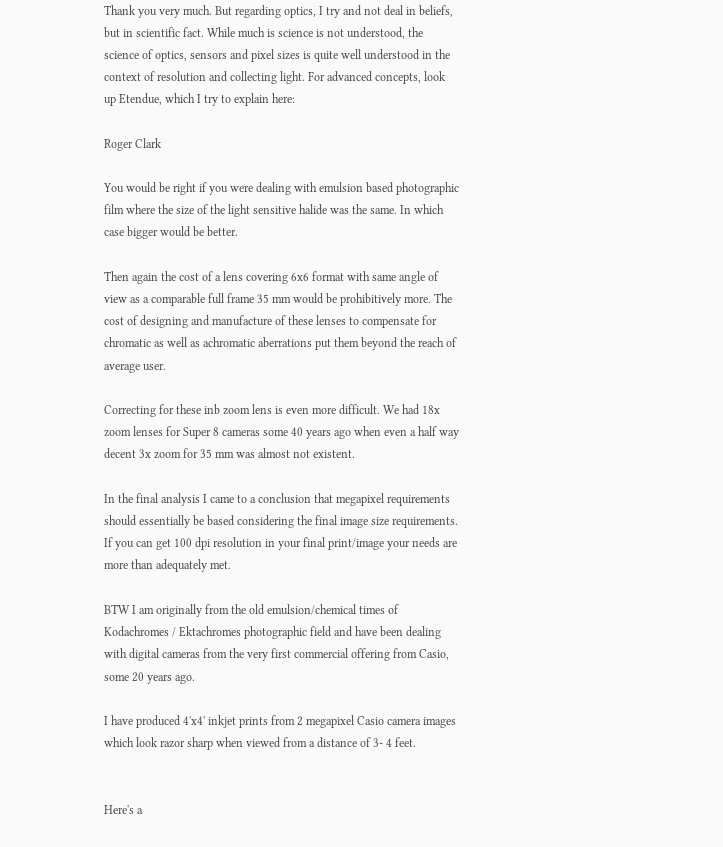Thank you very much. But regarding optics, I try and not deal in beliefs, but in scientific fact. While much is science is not understood, the science of optics, sensors and pixel sizes is quite well understood in the context of resolution and collecting light. For advanced concepts, look up Etendue, which I try to explain here:

Roger Clark

You would be right if you were dealing with emulsion based photographic film where the size of the light sensitive halide was the same. In which case bigger would be better.

Then again the cost of a lens covering 6x6 format with same angle of view as a comparable full frame 35 mm would be prohibitively more. The cost of designing and manufacture of these lenses to compensate for chromatic as well as achromatic aberrations put them beyond the reach of average user.

Correcting for these inb zoom lens is even more difficult. We had 18x zoom lenses for Super 8 cameras some 40 years ago when even a half way decent 3x zoom for 35 mm was almost not existent.

In the final analysis I came to a conclusion that megapixel requirements should essentially be based considering the final image size requirements. If you can get 100 dpi resolution in your final print/image your needs are more than adequately met.

BTW I am originally from the old emulsion/chemical times of Kodachromes / Ektachromes photographic field and have been dealing with digital cameras from the very first commercial offering from Casio, some 20 years ago.

I have produced 4'x4' inkjet prints from 2 megapixel Casio camera images which look razor sharp when viewed from a distance of 3- 4 feet.


Here's a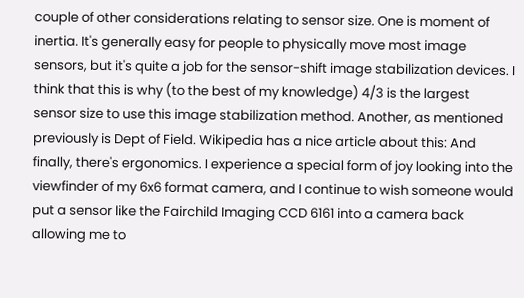couple of other considerations relating to sensor size. One is moment of inertia. It's generally easy for people to physically move most image sensors, but it's quite a job for the sensor-shift image stabilization devices. I think that this is why (to the best of my knowledge) 4/3 is the largest sensor size to use this image stabilization method. Another, as mentioned previously is Dept of Field. Wikipedia has a nice article about this: And finally, there's ergonomics. I experience a special form of joy looking into the viewfinder of my 6x6 format camera, and I continue to wish someone would put a sensor like the Fairchild Imaging CCD 6161 into a camera back allowing me to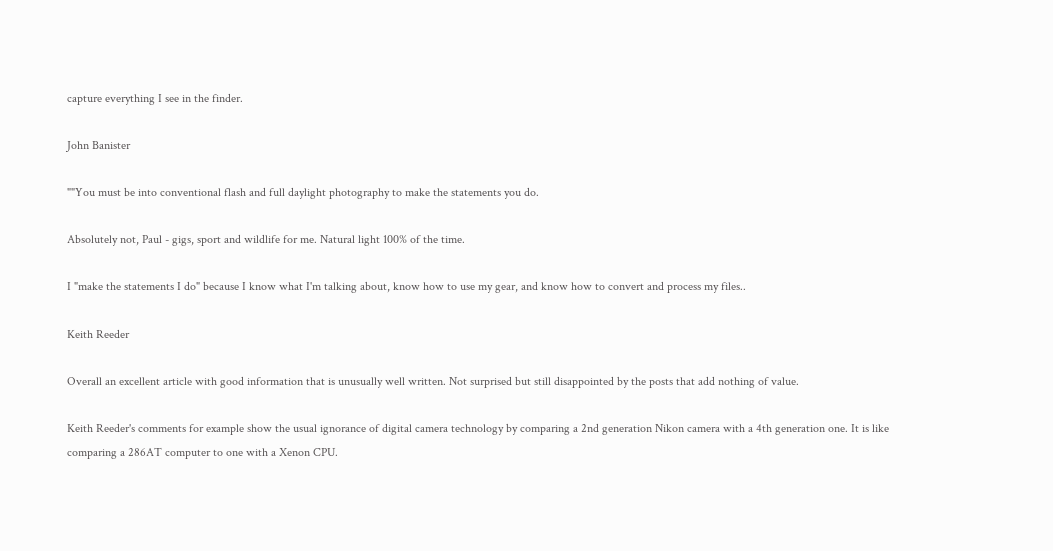capture everything I see in the finder.

John Banister

""You must be into conventional flash and full daylight photography to make the statements you do.

Absolutely not, Paul - gigs, sport and wildlife for me. Natural light 100% of the time.

I "make the statements I do" because I know what I'm talking about, know how to use my gear, and know how to convert and process my files..

Keith Reeder

Overall an excellent article with good information that is unusually well written. Not surprised but still disappointed by the posts that add nothing of value.

Keith Reeder's comments for example show the usual ignorance of digital camera technology by comparing a 2nd generation Nikon camera with a 4th generation one. It is like comparing a 286AT computer to one with a Xenon CPU.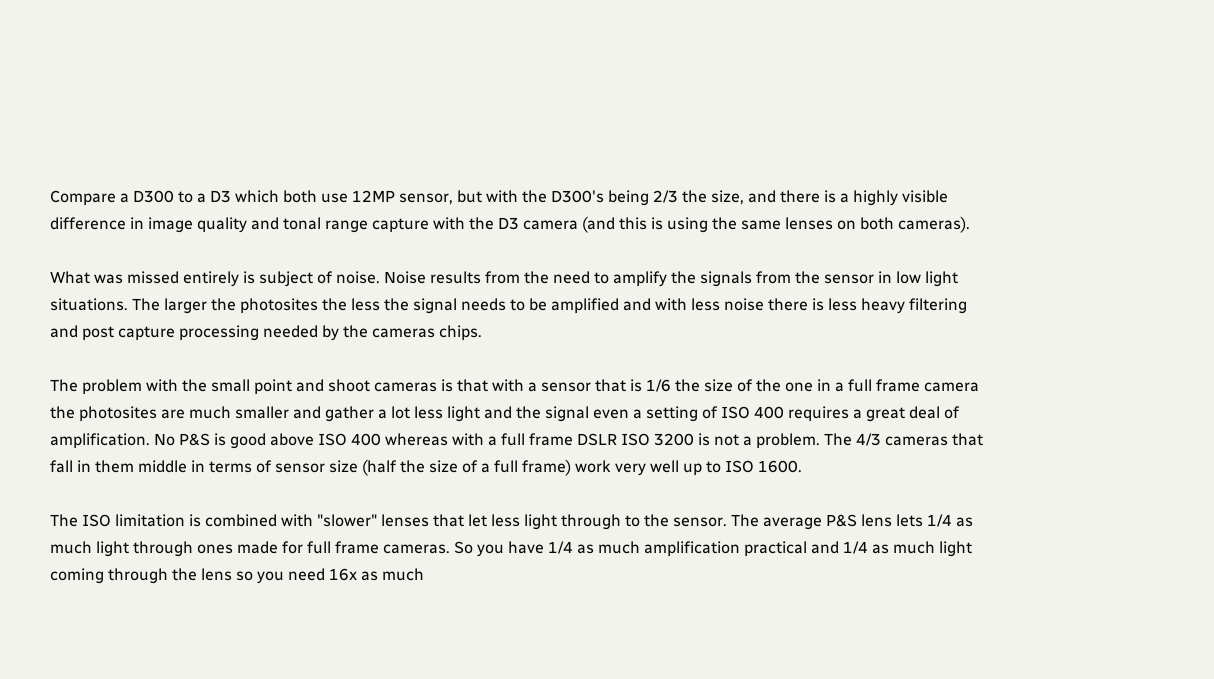Compare a D300 to a D3 which both use 12MP sensor, but with the D300's being 2/3 the size, and there is a highly visible difference in image quality and tonal range capture with the D3 camera (and this is using the same lenses on both cameras).

What was missed entirely is subject of noise. Noise results from the need to amplify the signals from the sensor in low light situations. The larger the photosites the less the signal needs to be amplified and with less noise there is less heavy filtering and post capture processing needed by the cameras chips.

The problem with the small point and shoot cameras is that with a sensor that is 1/6 the size of the one in a full frame camera the photosites are much smaller and gather a lot less light and the signal even a setting of ISO 400 requires a great deal of amplification. No P&S is good above ISO 400 whereas with a full frame DSLR ISO 3200 is not a problem. The 4/3 cameras that fall in them middle in terms of sensor size (half the size of a full frame) work very well up to ISO 1600.

The ISO limitation is combined with "slower" lenses that let less light through to the sensor. The average P&S lens lets 1/4 as much light through ones made for full frame cameras. So you have 1/4 as much amplification practical and 1/4 as much light coming through the lens so you need 16x as much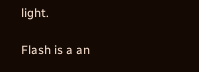light.

Flash is a an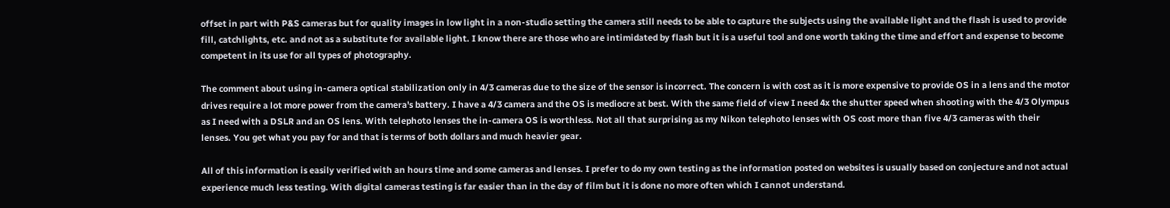offset in part with P&S cameras but for quality images in low light in a non-studio setting the camera still needs to be able to capture the subjects using the available light and the flash is used to provide fill, catchlights, etc. and not as a substitute for available light. I know there are those who are intimidated by flash but it is a useful tool and one worth taking the time and effort and expense to become competent in its use for all types of photography.

The comment about using in-camera optical stabilization only in 4/3 cameras due to the size of the sensor is incorrect. The concern is with cost as it is more expensive to provide OS in a lens and the motor drives require a lot more power from the camera's battery. I have a 4/3 camera and the OS is mediocre at best. With the same field of view I need 4x the shutter speed when shooting with the 4/3 Olympus as I need with a DSLR and an OS lens. With telephoto lenses the in-camera OS is worthless. Not all that surprising as my Nikon telephoto lenses with OS cost more than five 4/3 cameras with their lenses. You get what you pay for and that is terms of both dollars and much heavier gear.

All of this information is easily verified with an hours time and some cameras and lenses. I prefer to do my own testing as the information posted on websites is usually based on conjecture and not actual experience much less testing. With digital cameras testing is far easier than in the day of film but it is done no more often which I cannot understand.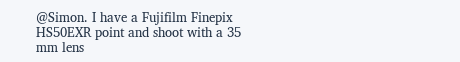@Simon. I have a Fujifilm Finepix HS50EXR point and shoot with a 35 mm lens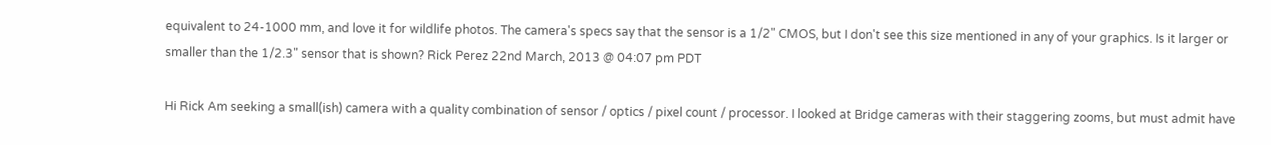equivalent to 24-1000 mm, and love it for wildlife photos. The camera's specs say that the sensor is a 1/2" CMOS, but I don't see this size mentioned in any of your graphics. Is it larger or smaller than the 1/2.3" sensor that is shown? Rick Perez 22nd March, 2013 @ 04:07 pm PDT

Hi Rick Am seeking a small(ish) camera with a quality combination of sensor / optics / pixel count / processor. I looked at Bridge cameras with their staggering zooms, but must admit have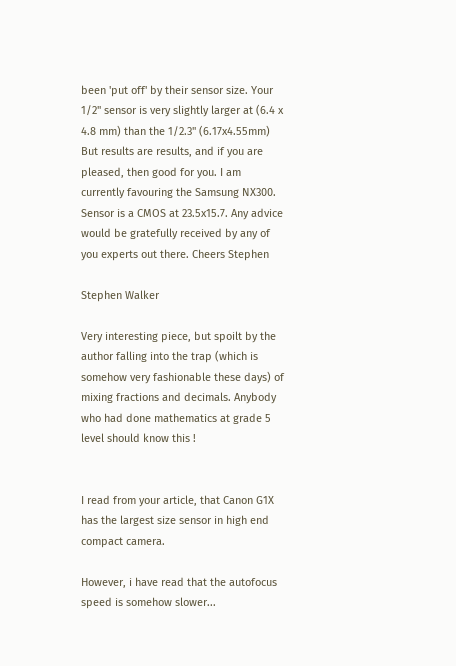been 'put off' by their sensor size. Your 1/2" sensor is very slightly larger at (6.4 x 4.8 mm) than the 1/2.3" (6.17x4.55mm) But results are results, and if you are pleased, then good for you. I am currently favouring the Samsung NX300. Sensor is a CMOS at 23.5x15.7. Any advice would be gratefully received by any of you experts out there. Cheers Stephen

Stephen Walker

Very interesting piece, but spoilt by the author falling into the trap (which is somehow very fashionable these days) of mixing fractions and decimals. Anybody who had done mathematics at grade 5 level should know this !


I read from your article, that Canon G1X has the largest size sensor in high end compact camera.

However, i have read that the autofocus speed is somehow slower...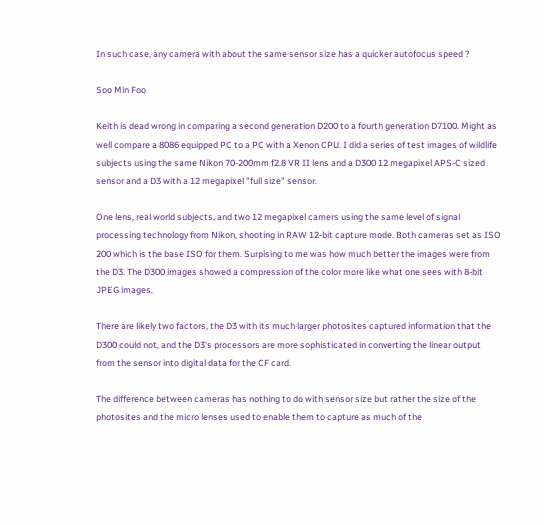In such case, any camera with about the same sensor size has a quicker autofocus speed ?

Soo Min Foo

Keith is dead wrong in comparing a second generation D200 to a fourth generation D7100. Might as well compare a 8086 equipped PC to a PC with a Xenon CPU. I did a series of test images of wildlife subjects using the same Nikon 70-200mm f2.8 VR II lens and a D300 12 megapixel APS-C sized sensor and a D3 with a 12 megapixel "full size" sensor.

One lens, real world subjects, and two 12 megapixel camers using the same level of signal processing technology from Nikon, shooting in RAW 12-bit capture mode. Both cameras set as ISO 200 which is the base ISO for them. Surpising to me was how much better the images were from the D3. The D300 images showed a compression of the color more like what one sees with 8-bit JPEG images.

There are likely two factors, the D3 with its much larger photosites captured information that the D300 could not, and the D3's processors are more sophisticated in converting the linear output from the sensor into digital data for the CF card.

The difference between cameras has nothing to do with sensor size but rather the size of the photosites and the micro lenses used to enable them to capture as much of the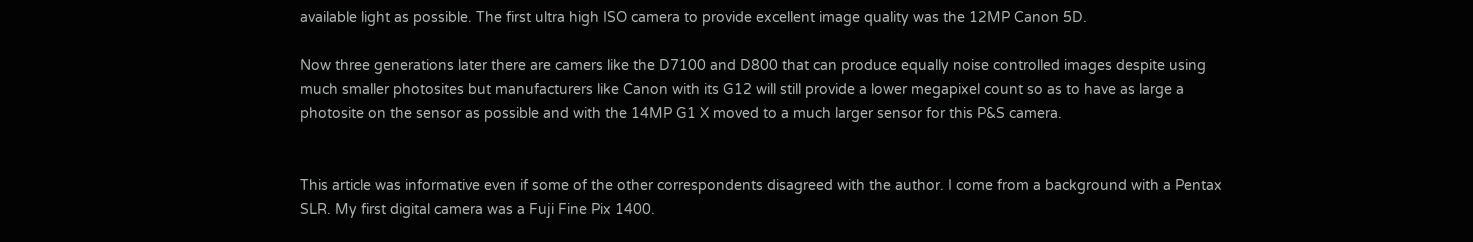available light as possible. The first ultra high ISO camera to provide excellent image quality was the 12MP Canon 5D.

Now three generations later there are camers like the D7100 and D800 that can produce equally noise controlled images despite using much smaller photosites but manufacturers like Canon with its G12 will still provide a lower megapixel count so as to have as large a photosite on the sensor as possible and with the 14MP G1 X moved to a much larger sensor for this P&S camera.


This article was informative even if some of the other correspondents disagreed with the author. I come from a background with a Pentax SLR. My first digital camera was a Fuji Fine Pix 1400.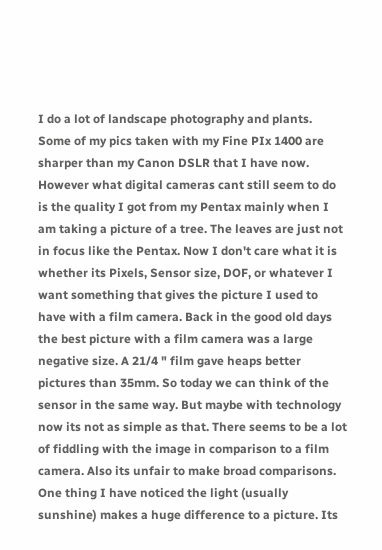I do a lot of landscape photography and plants. Some of my pics taken with my Fine PIx 1400 are sharper than my Canon DSLR that I have now. However what digital cameras cant still seem to do is the quality I got from my Pentax mainly when I am taking a picture of a tree. The leaves are just not in focus like the Pentax. Now I don't care what it is whether its Pixels, Sensor size, DOF, or whatever I want something that gives the picture I used to have with a film camera. Back in the good old days the best picture with a film camera was a large negative size. A 21/4 " film gave heaps better pictures than 35mm. So today we can think of the sensor in the same way. But maybe with technology now its not as simple as that. There seems to be a lot of fiddling with the image in comparison to a film camera. Also its unfair to make broad comparisons. One thing I have noticed the light (usually sunshine) makes a huge difference to a picture. Its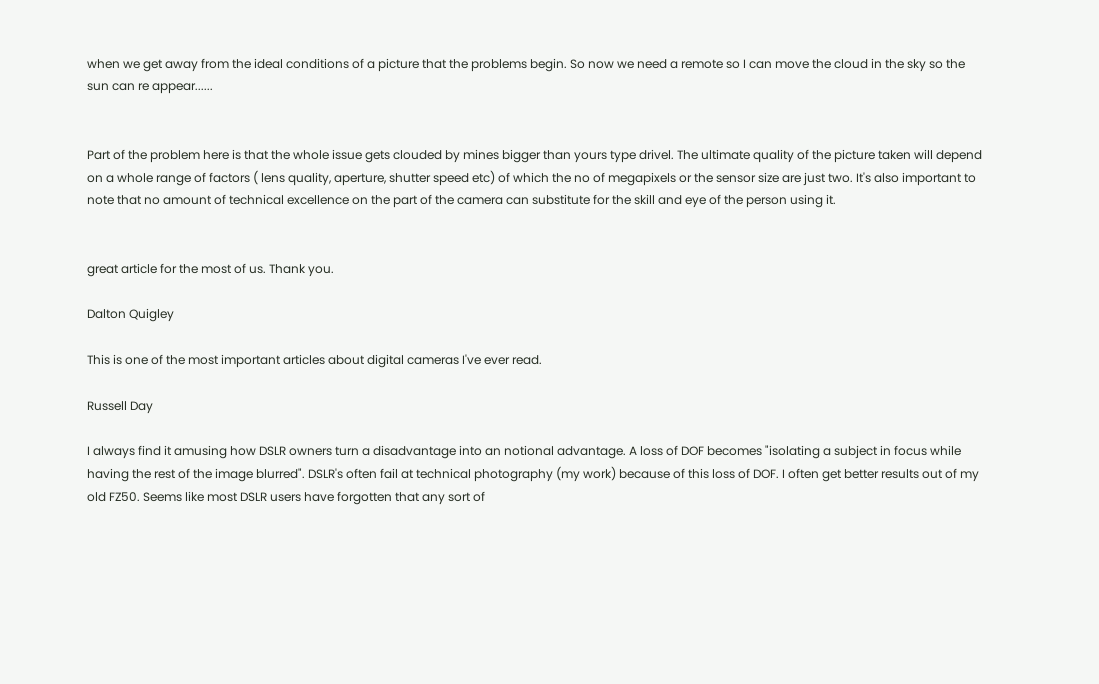when we get away from the ideal conditions of a picture that the problems begin. So now we need a remote so I can move the cloud in the sky so the sun can re appear......


Part of the problem here is that the whole issue gets clouded by mines bigger than yours type drivel. The ultimate quality of the picture taken will depend on a whole range of factors ( lens quality, aperture, shutter speed etc) of which the no of megapixels or the sensor size are just two. It's also important to note that no amount of technical excellence on the part of the camera can substitute for the skill and eye of the person using it.


great article for the most of us. Thank you.

Dalton Quigley

This is one of the most important articles about digital cameras I've ever read.

Russell Day

I always find it amusing how DSLR owners turn a disadvantage into an notional advantage. A loss of DOF becomes "isolating a subject in focus while having the rest of the image blurred". DSLR's often fail at technical photography (my work) because of this loss of DOF. I often get better results out of my old FZ50. Seems like most DSLR users have forgotten that any sort of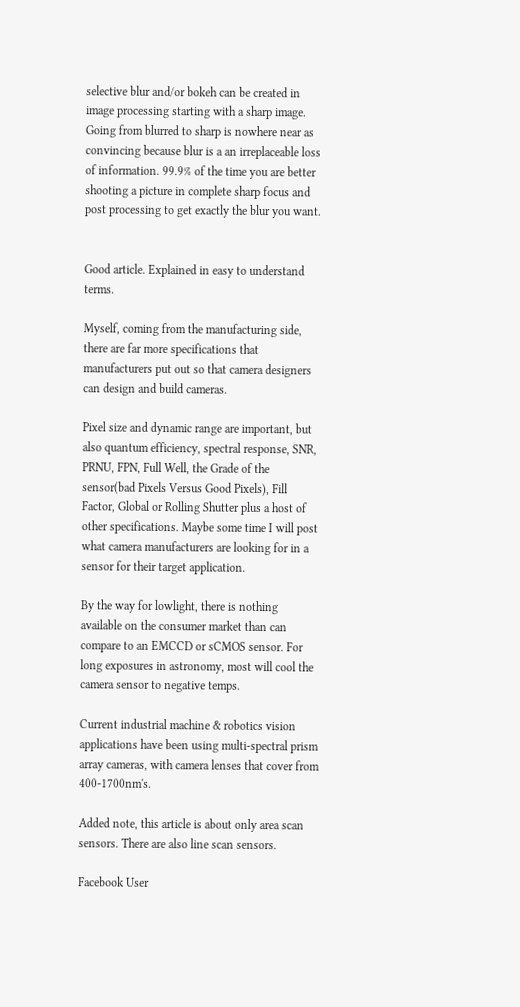selective blur and/or bokeh can be created in image processing starting with a sharp image. Going from blurred to sharp is nowhere near as convincing because blur is a an irreplaceable loss of information. 99.9% of the time you are better shooting a picture in complete sharp focus and post processing to get exactly the blur you want.


Good article. Explained in easy to understand terms.

Myself, coming from the manufacturing side, there are far more specifications that manufacturers put out so that camera designers can design and build cameras.

Pixel size and dynamic range are important, but also quantum efficiency, spectral response, SNR, PRNU, FPN, Full Well, the Grade of the sensor(bad Pixels Versus Good Pixels), Fill Factor, Global or Rolling Shutter plus a host of other specifications. Maybe some time I will post what camera manufacturers are looking for in a sensor for their target application.

By the way for lowlight, there is nothing available on the consumer market than can compare to an EMCCD or sCMOS sensor. For long exposures in astronomy, most will cool the camera sensor to negative temps.

Current industrial machine & robotics vision applications have been using multi-spectral prism array cameras, with camera lenses that cover from 400-1700nm's.

Added note, this article is about only area scan sensors. There are also line scan sensors.

Facebook User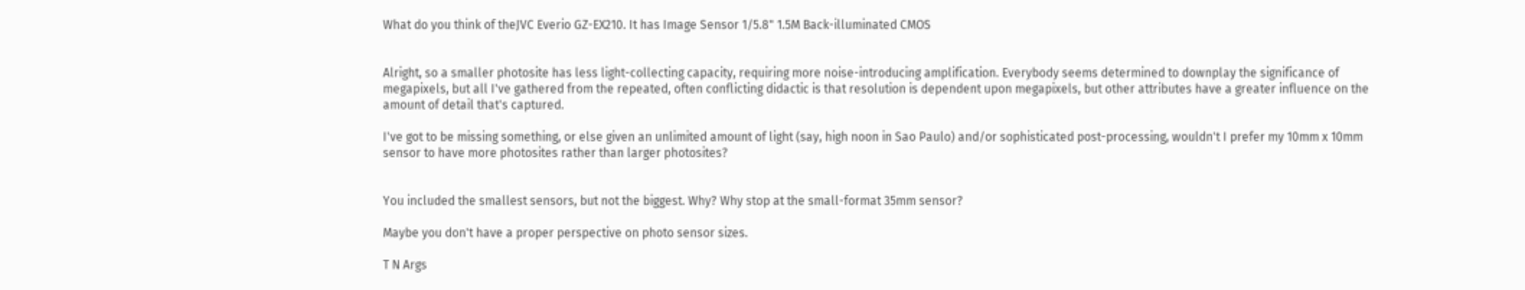What do you think of theJVC Everio GZ-EX210. It has Image Sensor 1/5.8" 1.5M Back-illuminated CMOS


Alright, so a smaller photosite has less light-collecting capacity, requiring more noise-introducing amplification. Everybody seems determined to downplay the significance of megapixels, but all I've gathered from the repeated, often conflicting didactic is that resolution is dependent upon megapixels, but other attributes have a greater influence on the amount of detail that's captured.

I've got to be missing something, or else given an unlimited amount of light (say, high noon in Sao Paulo) and/or sophisticated post-processing, wouldn't I prefer my 10mm x 10mm sensor to have more photosites rather than larger photosites?


You included the smallest sensors, but not the biggest. Why? Why stop at the small-format 35mm sensor?

Maybe you don't have a proper perspective on photo sensor sizes.

T N Args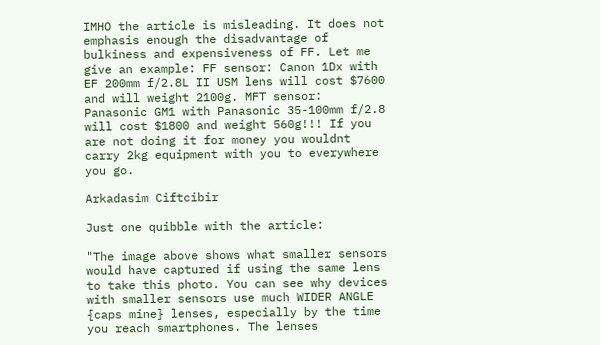IMHO the article is misleading. It does not emphasis enough the disadvantage of bulkiness and expensiveness of FF. Let me give an example: FF sensor: Canon 1Dx with EF 200mm f/2.8L II USM lens will cost $7600 and will weight 2100g. MFT sensor: Panasonic GM1 with Panasonic 35-100mm f/2.8 will cost $1800 and weight 560g!!! If you are not doing it for money you wouldnt carry 2kg equipment with you to everywhere you go.

Arkadasim Ciftcibir

Just one quibble with the article:

"The image above shows what smaller sensors would have captured if using the same lens to take this photo. You can see why devices with smaller sensors use much WIDER ANGLE {caps mine} lenses, especially by the time you reach smartphones. The lenses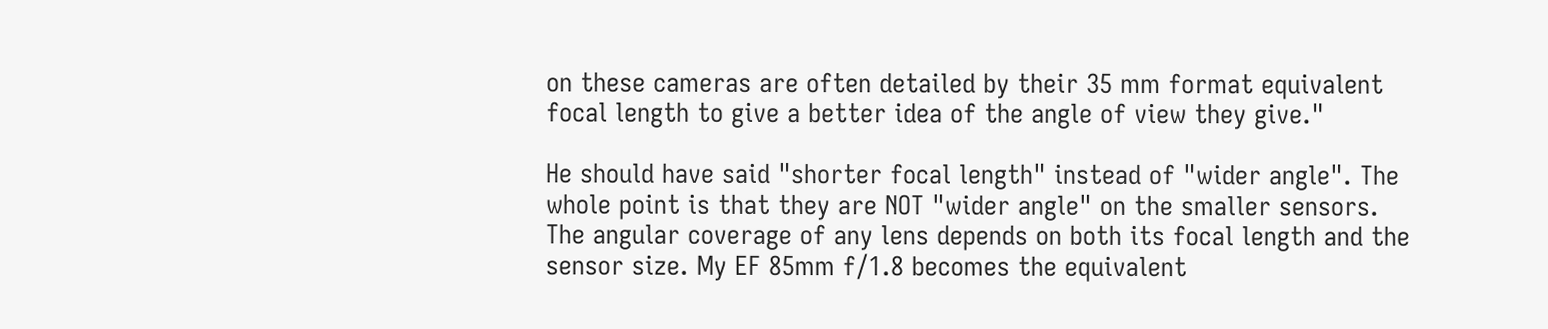on these cameras are often detailed by their 35 mm format equivalent focal length to give a better idea of the angle of view they give."

He should have said "shorter focal length" instead of "wider angle". The whole point is that they are NOT "wider angle" on the smaller sensors. The angular coverage of any lens depends on both its focal length and the sensor size. My EF 85mm f/1.8 becomes the equivalent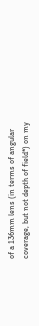of a 136mm lens (in terms of angular coverage, but not depth of field*) on my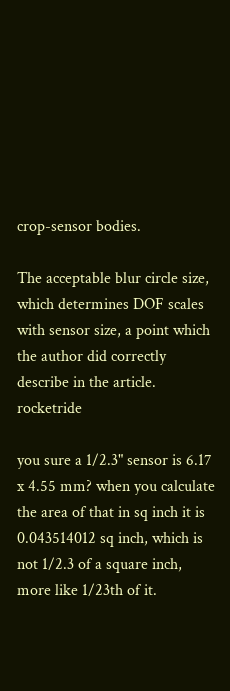crop-sensor bodies.

The acceptable blur circle size, which determines DOF scales with sensor size, a point which the author did correctly describe in the article. rocketride

you sure a 1/2.3" sensor is 6.17 x 4.55 mm? when you calculate the area of that in sq inch it is 0.043514012 sq inch, which is not 1/2.3 of a square inch, more like 1/23th of it.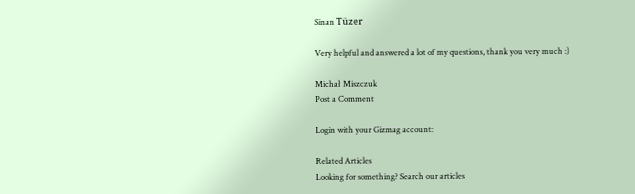Sinan Tüzer

Very helpful and answered a lot of my questions, thank you very much :)

Michał Miszczuk
Post a Comment

Login with your Gizmag account:

Related Articles
Looking for something? Search our articles